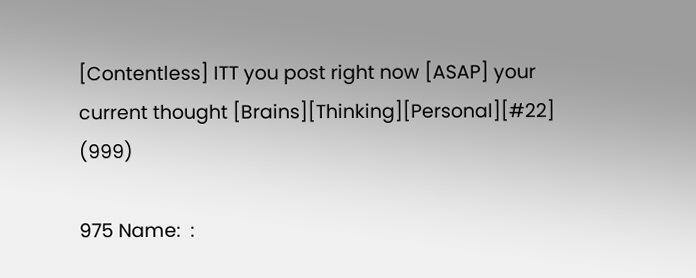[Contentless] ITT you post right now [ASAP] your current thought [Brains][Thinking][Personal][#22] (999)

975 Name:  :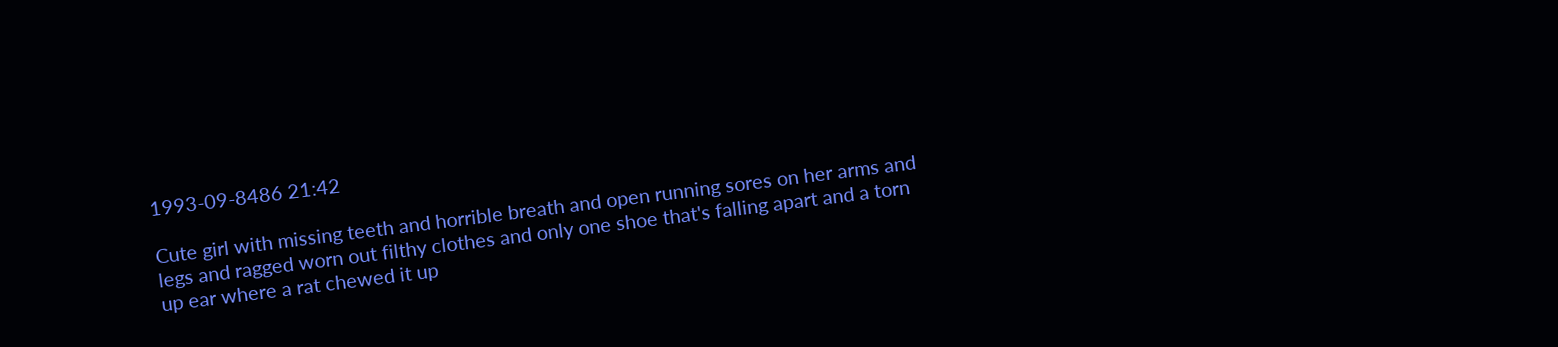1993-09-8486 21:42

Cute girl with missing teeth and horrible breath and open running sores on her arms and legs and ragged worn out filthy clothes and only one shoe that's falling apart and a torn up ear where a rat chewed it up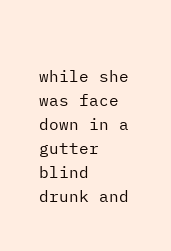while she was face down in a gutter blind drunk and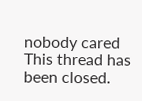nobody cared
This thread has been closed.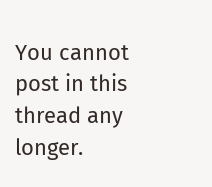You cannot post in this thread any longer.